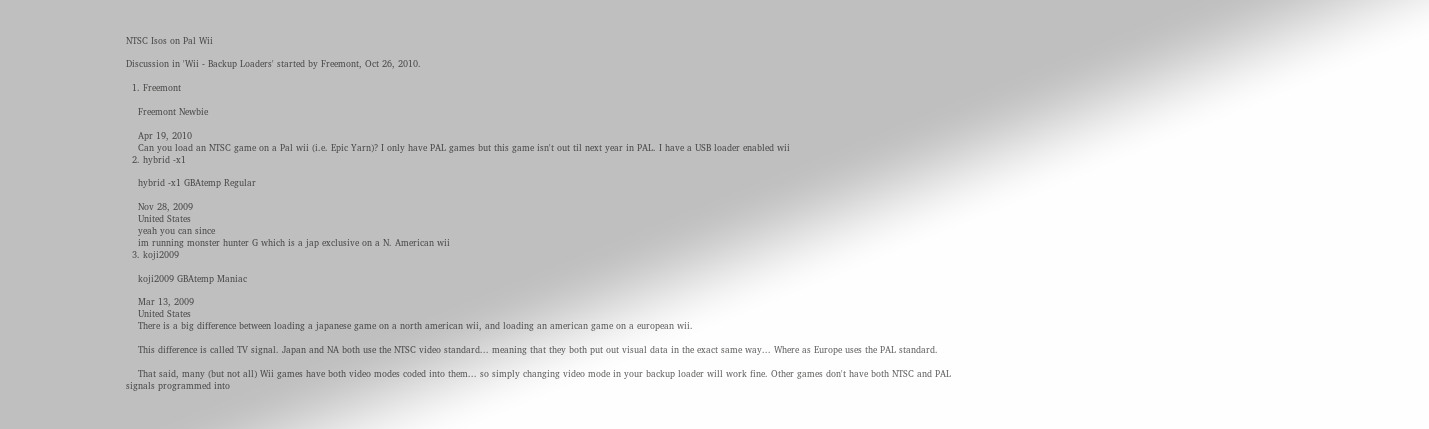NTSC Isos on Pal Wii

Discussion in 'Wii - Backup Loaders' started by Freemont, Oct 26, 2010.

  1. Freemont

    Freemont Newbie

    Apr 19, 2010
    Can you load an NTSC game on a Pal wii (i.e. Epic Yarn)? I only have PAL games but this game isn't out til next year in PAL. I have a USB loader enabled wii
  2. hybrid -x1

    hybrid -x1 GBAtemp Regular

    Nov 28, 2009
    United States
    yeah you can since
    im running monster hunter G which is a jap exclusive on a N. American wii
  3. koji2009

    koji2009 GBAtemp Maniac

    Mar 13, 2009
    United States
    There is a big difference between loading a japanese game on a north american wii, and loading an american game on a european wii.

    This difference is called TV signal. Japan and NA both use the NTSC video standard... meaning that they both put out visual data in the exact same way... Where as Europe uses the PAL standard.

    That said, many (but not all) Wii games have both video modes coded into them... so simply changing video mode in your backup loader will work fine. Other games don't have both NTSC and PAL signals programmed into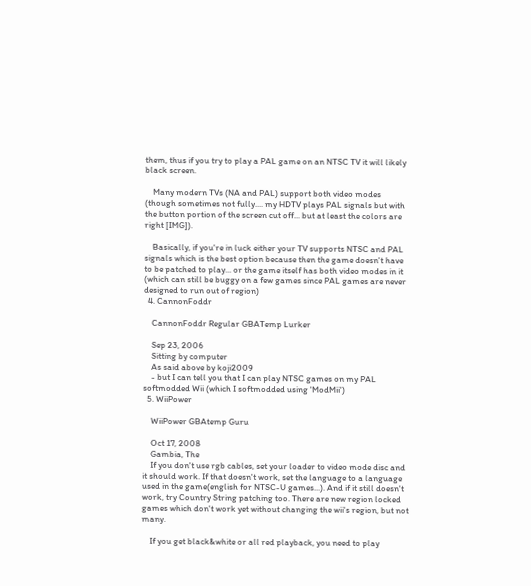them, thus if you try to play a PAL game on an NTSC TV it will likely black screen.

    Many modern TVs (NA and PAL) support both video modes (though sometimes not fully.... my HDTV plays PAL signals but with the button portion of the screen cut off... but at least the colors are right [IMG]).

    Basically, if you're in luck either your TV supports NTSC and PAL signals which is the best option because then the game doesn't have to be patched to play... or the game itself has both video modes in it (which can still be buggy on a few games since PAL games are never designed to run out of region)
  4. CannonFoddr

    CannonFoddr Regular GBATemp Lurker

    Sep 23, 2006
    Sitting by computer
    As said above by koji2009
    - but I can tell you that I can play NTSC games on my PAL softmodded Wii (which I softmodded using 'ModMii')
  5. WiiPower

    WiiPower GBAtemp Guru

    Oct 17, 2008
    Gambia, The
    If you don't use rgb cables, set your loader to video mode disc and it should work. If that doesn't work, set the language to a language used in the game(english for NTSC-U games...). And if it still doesn't work, try Country String patching too. There are new region locked games which don't work yet without changing the wii's region, but not many.

    If you get black&white or all red playback, you need to play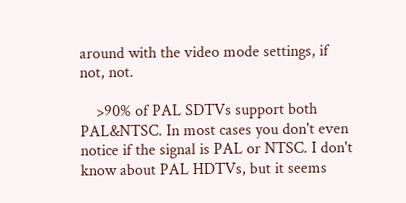around with the video mode settings, if not, not.

    >90% of PAL SDTVs support both PAL&NTSC. In most cases you don't even notice if the signal is PAL or NTSC. I don't know about PAL HDTVs, but it seems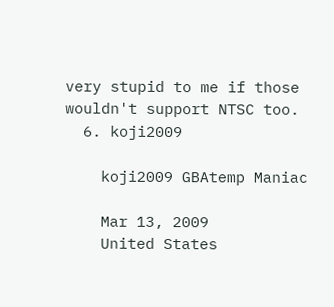very stupid to me if those wouldn't support NTSC too.
  6. koji2009

    koji2009 GBAtemp Maniac

    Mar 13, 2009
    United States